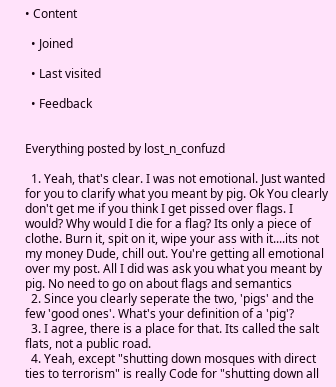• Content

  • Joined

  • Last visited

  • Feedback


Everything posted by lost_n_confuzd

  1. Yeah, that's clear. I was not emotional. Just wanted for you to clarify what you meant by pig. Ok You clearly don't get me if you think I get pissed over flags. I would? Why would I die for a flag? Its only a piece of clothe. Burn it, spit on it, wipe your ass with it....its not my money Dude, chill out. You're getting all emotional over my post. All I did was ask you what you meant by pig. No need to go on about flags and semantics
  2. Since you clearly seperate the two, 'pigs' and the few 'good ones'. What's your definition of a 'pig'?
  3. I agree, there is a place for that. Its called the salt flats, not a public road.
  4. Yeah, except "shutting down mosques with direct ties to terrorism" is really Code for "shutting down all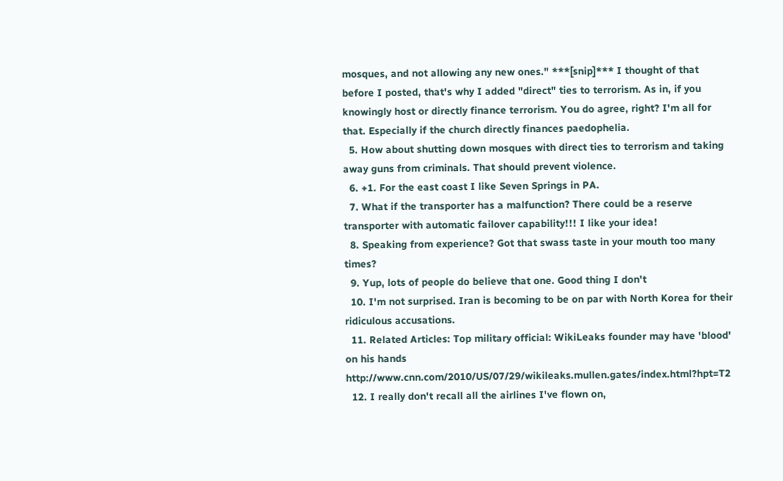mosques, and not allowing any new ones." ***[snip]*** I thought of that before I posted, that's why I added "direct" ties to terrorism. As in, if you knowingly host or directly finance terrorism. You do agree, right? I'm all for that. Especially if the church directly finances paedophelia.
  5. How about shutting down mosques with direct ties to terrorism and taking away guns from criminals. That should prevent violence.
  6. +1. For the east coast I like Seven Springs in PA.
  7. What if the transporter has a malfunction? There could be a reserve transporter with automatic failover capability!!! I like your idea!
  8. Speaking from experience? Got that swass taste in your mouth too many times?
  9. Yup, lots of people do believe that one. Good thing I don't
  10. I'm not surprised. Iran is becoming to be on par with North Korea for their ridiculous accusations.
  11. Related Articles: Top military official: WikiLeaks founder may have 'blood' on his hands http://www.cnn.com/2010/US/07/29/wikileaks.mullen.gates/index.html?hpt=T2
  12. I really don't recall all the airlines I've flown on,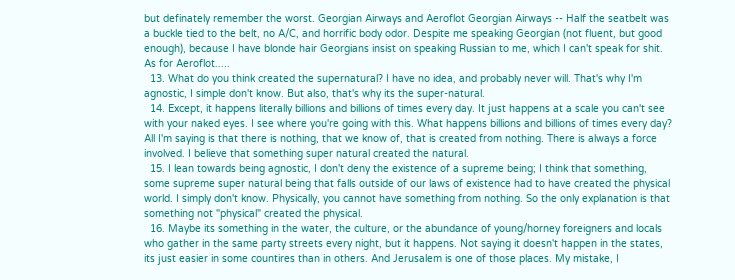but definately remember the worst. Georgian Airways and Aeroflot Georgian Airways -- Half the seatbelt was a buckle tied to the belt, no A/C, and horrific body odor. Despite me speaking Georgian (not fluent, but good enough), because I have blonde hair Georgians insist on speaking Russian to me, which I can't speak for shit. As for Aeroflot.....
  13. What do you think created the supernatural? I have no idea, and probably never will. That's why I'm agnostic, I simple don't know. But also, that's why its the super-natural.
  14. Except, it happens literally billions and billions of times every day. It just happens at a scale you can't see with your naked eyes. I see where you're going with this. What happens billions and billions of times every day? All I'm saying is that there is nothing, that we know of, that is created from nothing. There is always a force involved. I believe that something super natural created the natural.
  15. I lean towards being agnostic, I don't deny the existence of a supreme being; I think that something, some supreme super natural being that falls outside of our laws of existence had to have created the physical world. I simply don't know. Physically, you cannot have something from nothing. So the only explanation is that something not "physical" created the physical.
  16. Maybe its something in the water, the culture, or the abundance of young/horney foreigners and locals who gather in the same party streets every night, but it happens. Not saying it doesn't happen in the states, its just easier in some countires than in others. And Jerusalem is one of those places. My mistake, I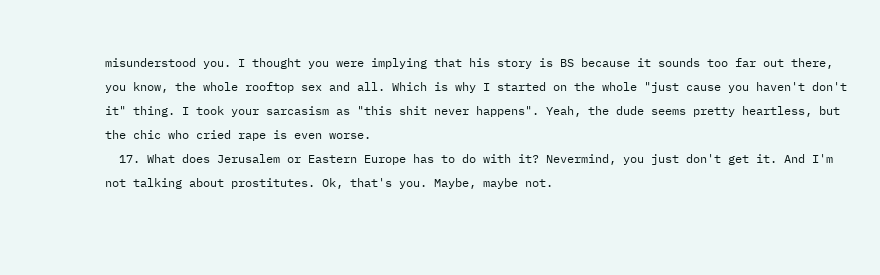misunderstood you. I thought you were implying that his story is BS because it sounds too far out there, you know, the whole rooftop sex and all. Which is why I started on the whole "just cause you haven't don't it" thing. I took your sarcasism as "this shit never happens". Yeah, the dude seems pretty heartless, but the chic who cried rape is even worse.
  17. What does Jerusalem or Eastern Europe has to do with it? Nevermind, you just don't get it. And I'm not talking about prostitutes. Ok, that's you. Maybe, maybe not.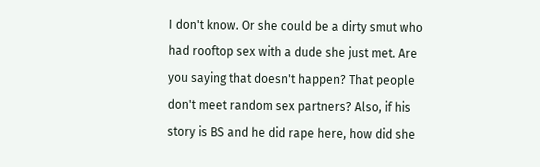I don't know. Or she could be a dirty smut who had rooftop sex with a dude she just met. Are you saying that doesn't happen? That people don't meet random sex partners? Also, if his story is BS and he did rape here, how did she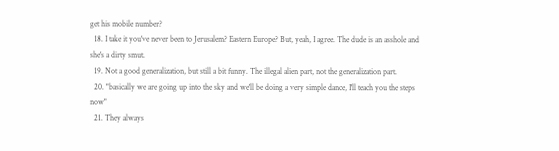get his mobile number?
  18. I take it you've never been to Jerusalem? Eastern Europe? But, yeah, I agree. The dude is an asshole and she's a dirty smut.
  19. Not a good generalization, but still a bit funny. The illegal alien part, not the generalization part.
  20. "basically we are going up into the sky and we'll be doing a very simple dance, I'll teach you the steps now"
  21. They always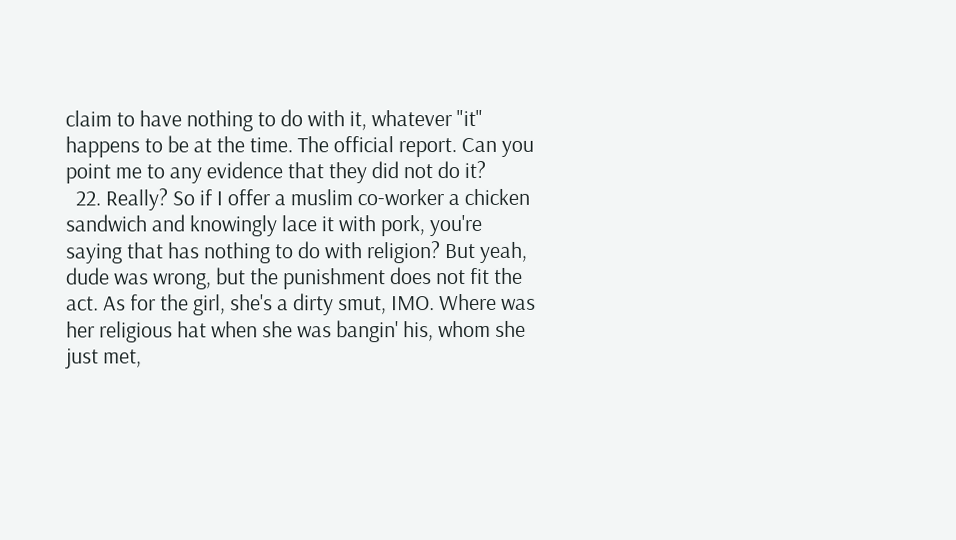claim to have nothing to do with it, whatever "it" happens to be at the time. The official report. Can you point me to any evidence that they did not do it?
  22. Really? So if I offer a muslim co-worker a chicken sandwich and knowingly lace it with pork, you're saying that has nothing to do with religion? But yeah, dude was wrong, but the punishment does not fit the act. As for the girl, she's a dirty smut, IMO. Where was her religious hat when she was bangin' his, whom she just met,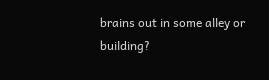brains out in some alley or building?